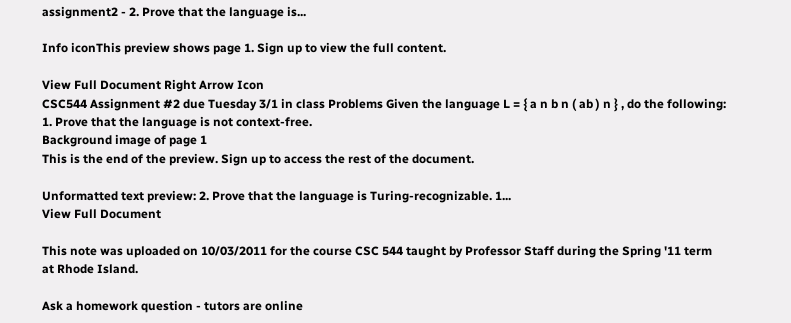assignment2 - 2. Prove that the language is...

Info iconThis preview shows page 1. Sign up to view the full content.

View Full Document Right Arrow Icon
CSC544 Assignment #2 due Tuesday 3/1 in class Problems Given the language L = { a n b n ( ab ) n } , do the following: 1. Prove that the language is not context-free.
Background image of page 1
This is the end of the preview. Sign up to access the rest of the document.

Unformatted text preview: 2. Prove that the language is Turing-recognizable. 1...
View Full Document

This note was uploaded on 10/03/2011 for the course CSC 544 taught by Professor Staff during the Spring '11 term at Rhode Island.

Ask a homework question - tutors are online